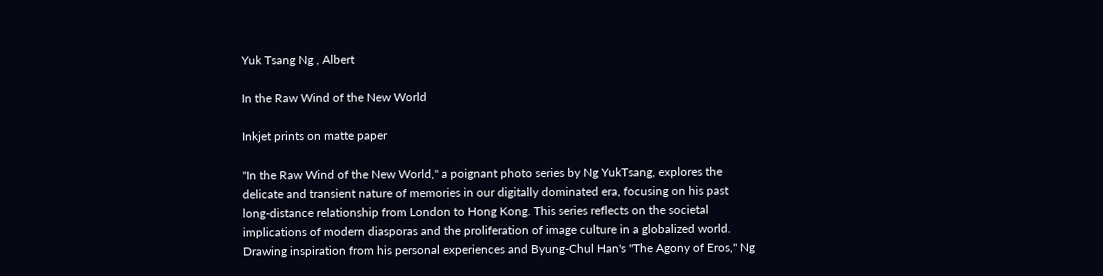Yuk Tsang Ng , Albert

In the Raw Wind of the New World

Inkjet prints on matte paper

"In the Raw Wind of the New World," a poignant photo series by Ng YukTsang, explores the delicate and transient nature of memories in our digitally dominated era, focusing on his past long-distance relationship from London to Hong Kong. This series reflects on the societal implications of modern diasporas and the proliferation of image culture in a globalized world. Drawing inspiration from his personal experiences and Byung-Chul Han's "The Agony of Eros," Ng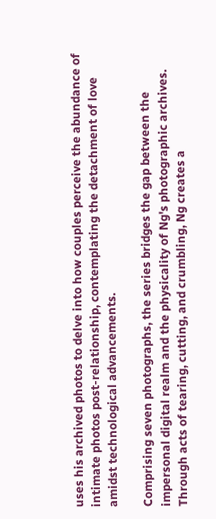uses his archived photos to delve into how couples perceive the abundance of intimate photos post-relationship, contemplating the detachment of love amidst technological advancements.

Comprising seven photographs, the series bridges the gap between the impersonal digital realm and the physicality of Ng's photographic archives. Through acts of tearing, cutting, and crumbling, Ng creates a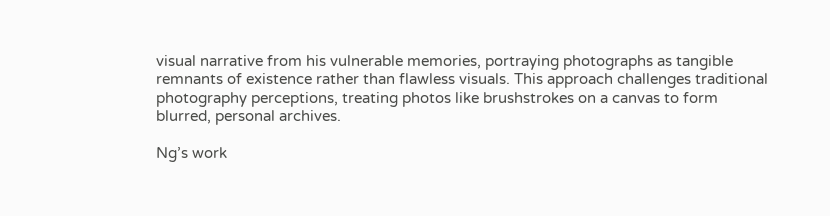visual narrative from his vulnerable memories, portraying photographs as tangible remnants of existence rather than flawless visuals. This approach challenges traditional photography perceptions, treating photos like brushstrokes on a canvas to form blurred, personal archives.

Ng’s work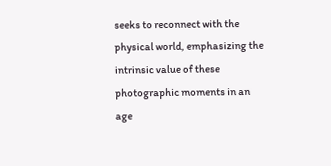seeks to reconnect with the physical world, emphasizing the intrinsic value of these photographic moments in an age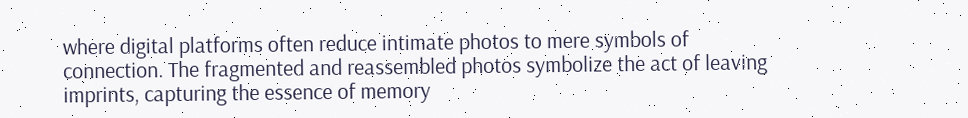where digital platforms often reduce intimate photos to mere symbols of connection. The fragmented and reassembled photos symbolize the act of leaving imprints, capturing the essence of memory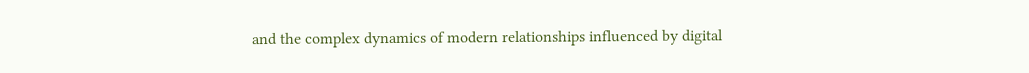and the complex dynamics of modern relationships influenced by digital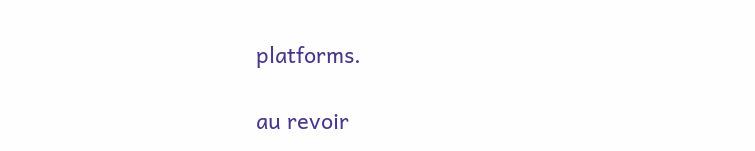platforms.

au revoir